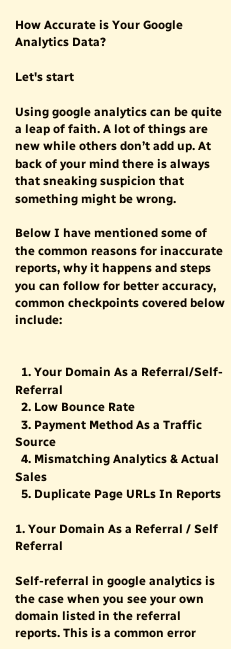How Accurate is Your Google Analytics Data?

Let's start

Using google analytics can be quite a leap of faith. A lot of things are new while others don’t add up. At back of your mind there is always that sneaking suspicion that something might be wrong.

Below I have mentioned some of the common reasons for inaccurate reports, why it happens and steps you can follow for better accuracy, common checkpoints covered below include:


  1. Your Domain As a Referral/Self-Referral
  2. Low Bounce Rate
  3. Payment Method As a Traffic Source
  4. Mismatching Analytics & Actual Sales
  5. Duplicate Page URLs In Reports

1. Your Domain As a Referral / Self Referral

Self-referral in google analytics is the case when you see your own domain listed in the referral reports. This is a common error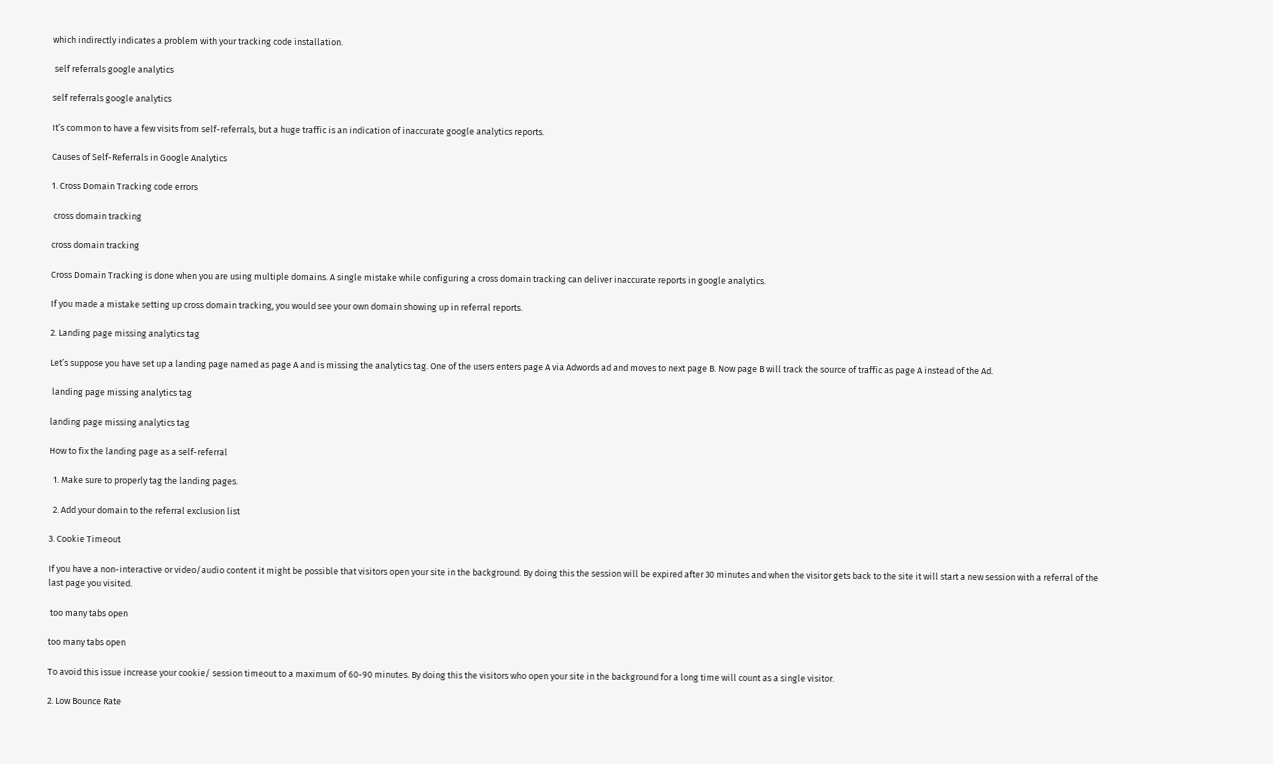which indirectly indicates a problem with your tracking code installation.

 self referrals google analytics

self referrals google analytics

It’s common to have a few visits from self-referrals, but a huge traffic is an indication of inaccurate google analytics reports.

Causes of Self-Referrals in Google Analytics

1. Cross Domain Tracking code errors

 cross domain tracking

cross domain tracking

Cross Domain Tracking is done when you are using multiple domains. A single mistake while configuring a cross domain tracking can deliver inaccurate reports in google analytics.

If you made a mistake setting up cross domain tracking, you would see your own domain showing up in referral reports.

2. Landing page missing analytics tag

Let’s suppose you have set up a landing page named as page A and is missing the analytics tag. One of the users enters page A via Adwords ad and moves to next page B. Now page B will track the source of traffic as page A instead of the Ad.

 landing page missing analytics tag

landing page missing analytics tag

How to fix the landing page as a self-referral

  1. Make sure to properly tag the landing pages.

  2. Add your domain to the referral exclusion list

3. Cookie Timeout

If you have a non-interactive or video/audio content it might be possible that visitors open your site in the background. By doing this the session will be expired after 30 minutes and when the visitor gets back to the site it will start a new session with a referral of the last page you visited.

 too many tabs open

too many tabs open

To avoid this issue increase your cookie/ session timeout to a maximum of 60-90 minutes. By doing this the visitors who open your site in the background for a long time will count as a single visitor.

2. Low Bounce Rate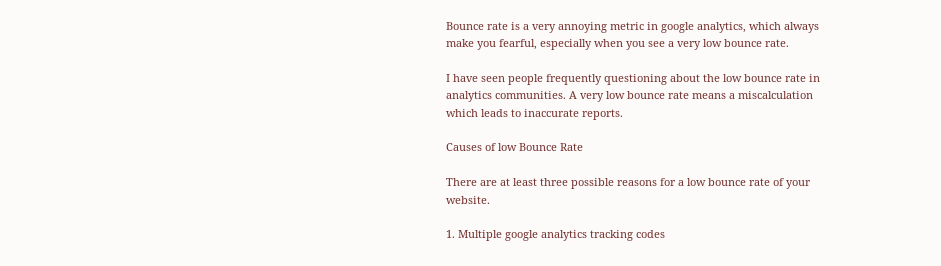Bounce rate is a very annoying metric in google analytics, which always make you fearful, especially when you see a very low bounce rate.

I have seen people frequently questioning about the low bounce rate in analytics communities. A very low bounce rate means a miscalculation which leads to inaccurate reports.

Causes of low Bounce Rate

There are at least three possible reasons for a low bounce rate of your website.

1. Multiple google analytics tracking codes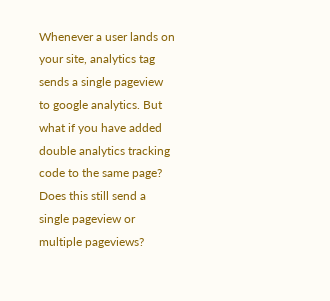Whenever a user lands on your site, analytics tag sends a single pageview to google analytics. But what if you have added double analytics tracking code to the same page? Does this still send a single pageview or multiple pageviews?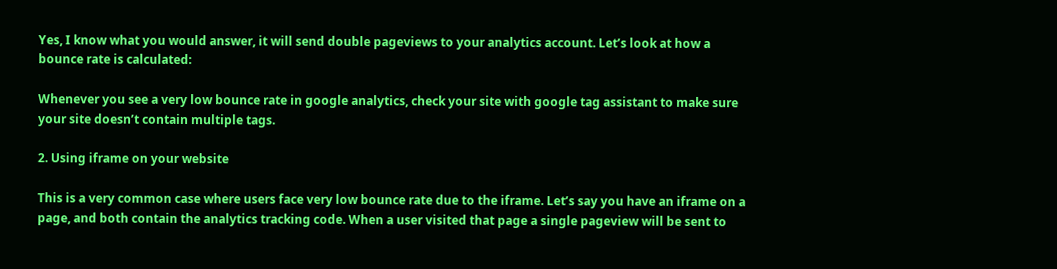Yes, I know what you would answer, it will send double pageviews to your analytics account. Let’s look at how a bounce rate is calculated:

Whenever you see a very low bounce rate in google analytics, check your site with google tag assistant to make sure your site doesn’t contain multiple tags.

2. Using iframe on your website

This is a very common case where users face very low bounce rate due to the iframe. Let’s say you have an iframe on a page, and both contain the analytics tracking code. When a user visited that page a single pageview will be sent to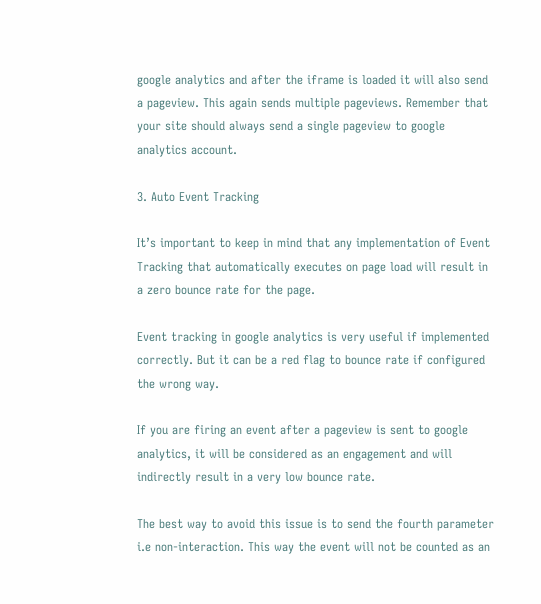google analytics and after the iframe is loaded it will also send a pageview. This again sends multiple pageviews. Remember that your site should always send a single pageview to google analytics account.

3. Auto Event Tracking

It’s important to keep in mind that any implementation of Event Tracking that automatically executes on page load will result in a zero bounce rate for the page.

Event tracking in google analytics is very useful if implemented correctly. But it can be a red flag to bounce rate if configured the wrong way.

If you are firing an event after a pageview is sent to google analytics, it will be considered as an engagement and will indirectly result in a very low bounce rate.

The best way to avoid this issue is to send the fourth parameter i.e non-interaction. This way the event will not be counted as an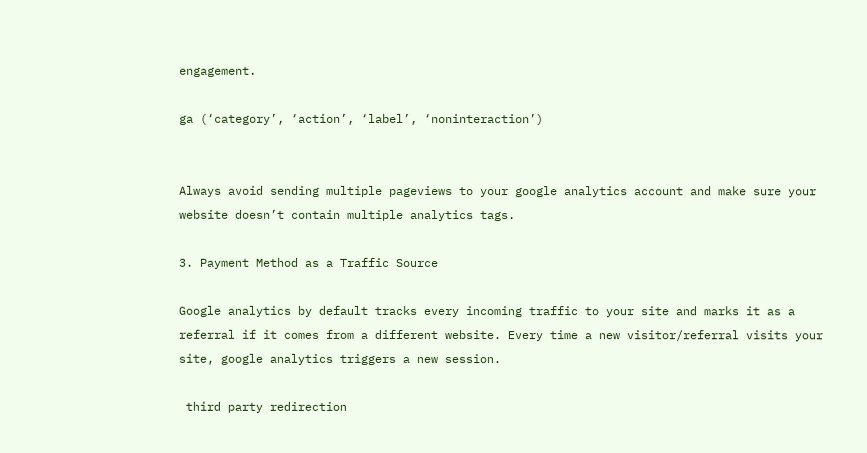engagement.

ga (‘category’, ‘action’, ‘label’, ‘noninteraction’)


Always avoid sending multiple pageviews to your google analytics account and make sure your website doesn’t contain multiple analytics tags.

3. Payment Method as a Traffic Source

Google analytics by default tracks every incoming traffic to your site and marks it as a referral if it comes from a different website. Every time a new visitor/referral visits your site, google analytics triggers a new session.

 third party redirection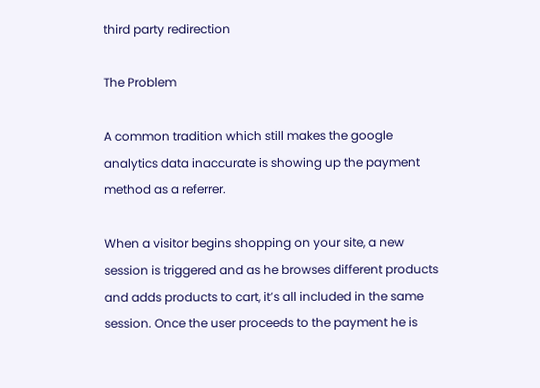third party redirection

The Problem

A common tradition which still makes the google analytics data inaccurate is showing up the payment method as a referrer.

When a visitor begins shopping on your site, a new session is triggered and as he browses different products and adds products to cart, it’s all included in the same session. Once the user proceeds to the payment he is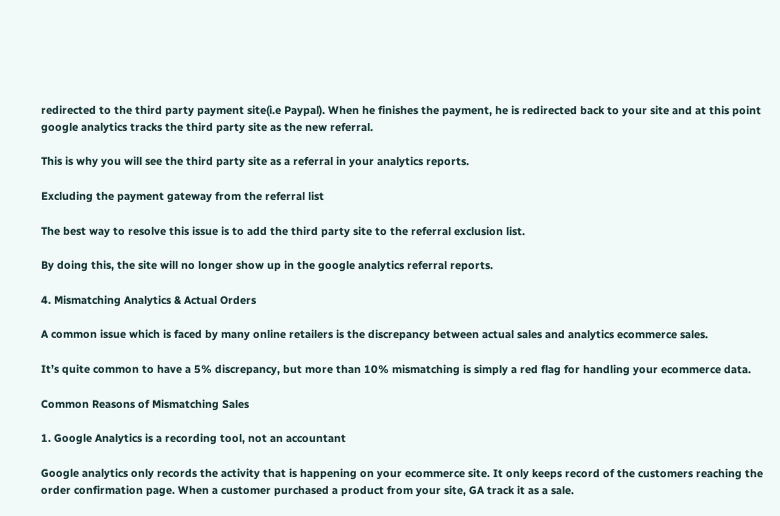redirected to the third party payment site(i.e Paypal). When he finishes the payment, he is redirected back to your site and at this point google analytics tracks the third party site as the new referral.

This is why you will see the third party site as a referral in your analytics reports.

Excluding the payment gateway from the referral list

The best way to resolve this issue is to add the third party site to the referral exclusion list.

By doing this, the site will no longer show up in the google analytics referral reports.

4. Mismatching Analytics & Actual Orders

A common issue which is faced by many online retailers is the discrepancy between actual sales and analytics ecommerce sales.

It’s quite common to have a 5% discrepancy, but more than 10% mismatching is simply a red flag for handling your ecommerce data.

Common Reasons of Mismatching Sales

1. Google Analytics is a recording tool, not an accountant

Google analytics only records the activity that is happening on your ecommerce site. It only keeps record of the customers reaching the order confirmation page. When a customer purchased a product from your site, GA track it as a sale.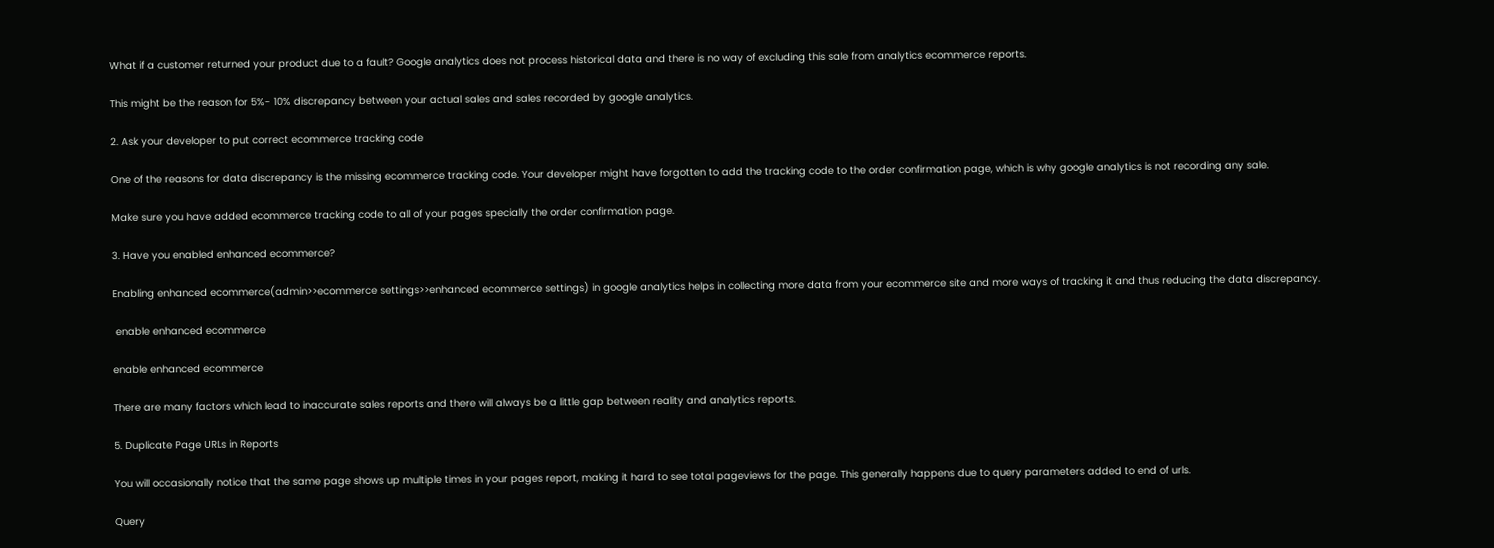What if a customer returned your product due to a fault? Google analytics does not process historical data and there is no way of excluding this sale from analytics ecommerce reports.

This might be the reason for 5%- 10% discrepancy between your actual sales and sales recorded by google analytics.

2. Ask your developer to put correct ecommerce tracking code

One of the reasons for data discrepancy is the missing ecommerce tracking code. Your developer might have forgotten to add the tracking code to the order confirmation page, which is why google analytics is not recording any sale.

Make sure you have added ecommerce tracking code to all of your pages specially the order confirmation page.

3. Have you enabled enhanced ecommerce?

Enabling enhanced ecommerce(admin>>ecommerce settings>>enhanced ecommerce settings) in google analytics helps in collecting more data from your ecommerce site and more ways of tracking it and thus reducing the data discrepancy.

 enable enhanced ecommerce

enable enhanced ecommerce

There are many factors which lead to inaccurate sales reports and there will always be a little gap between reality and analytics reports.

5. Duplicate Page URLs in Reports

You will occasionally notice that the same page shows up multiple times in your pages report, making it hard to see total pageviews for the page. This generally happens due to query parameters added to end of urls.

Query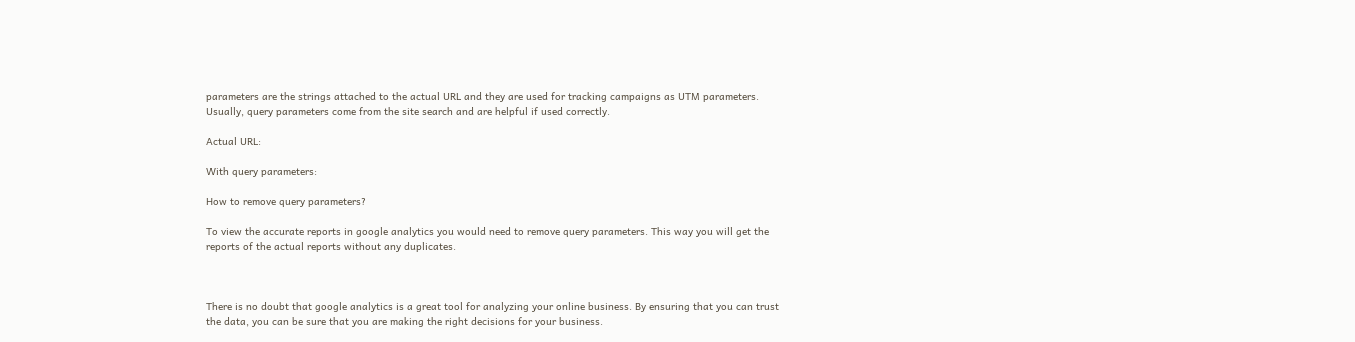parameters are the strings attached to the actual URL and they are used for tracking campaigns as UTM parameters. Usually, query parameters come from the site search and are helpful if used correctly.

Actual URL:

With query parameters:

How to remove query parameters?

To view the accurate reports in google analytics you would need to remove query parameters. This way you will get the reports of the actual reports without any duplicates.



There is no doubt that google analytics is a great tool for analyzing your online business. By ensuring that you can trust the data, you can be sure that you are making the right decisions for your business.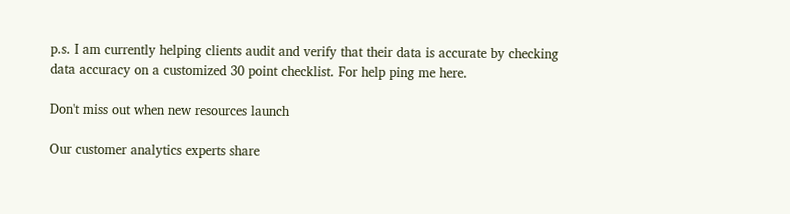p.s. I am currently helping clients audit and verify that their data is accurate by checking data accuracy on a customized 30 point checklist. For help ping me here.

Don't miss out when new resources launch

Our customer analytics experts share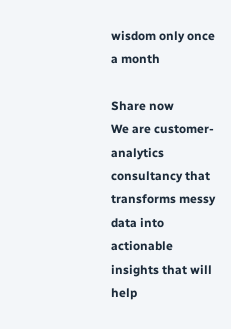wisdom only once a month

Share now
We are customer-analytics consultancy that transforms messy data into actionable insights that will help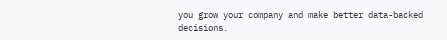you grow your company and make better data-backed decisions.